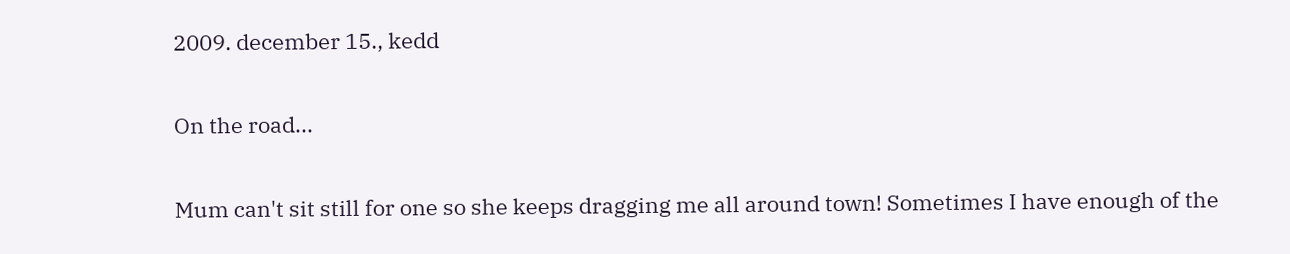2009. december 15., kedd

On the road...

Mum can't sit still for one so she keeps dragging me all around town! Sometimes I have enough of the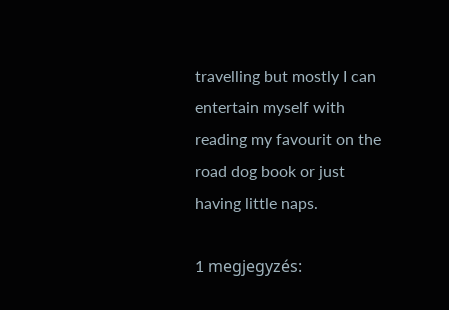travelling but mostly I can entertain myself with reading my favourit on the road dog book or just having little naps.

1 megjegyzés: